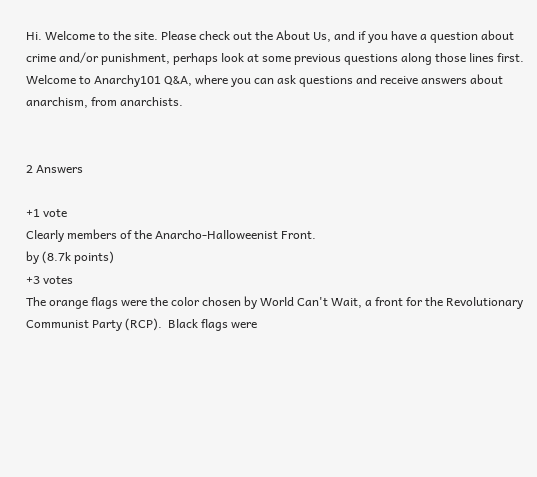Hi. Welcome to the site. Please check out the About Us, and if you have a question about crime and/or punishment, perhaps look at some previous questions along those lines first.
Welcome to Anarchy101 Q&A, where you can ask questions and receive answers about anarchism, from anarchists.


2 Answers

+1 vote
Clearly members of the Anarcho-Halloweenist Front.
by (8.7k points)
+3 votes
The orange flags were the color chosen by World Can't Wait, a front for the Revolutionary Communist Party (RCP).  Black flags were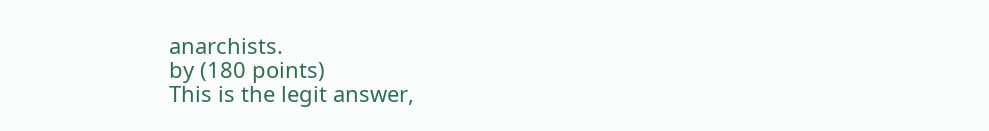anarchists.
by (180 points)
This is the legit answer,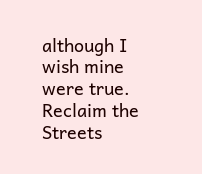although I wish mine were true.
Reclaim the Streets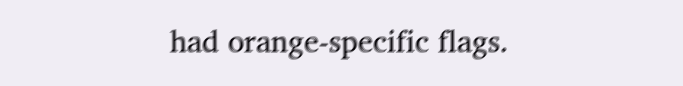had orange-specific flags.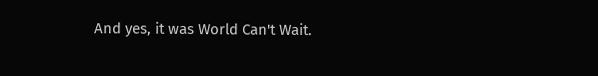And yes, it was World Can't Wait.